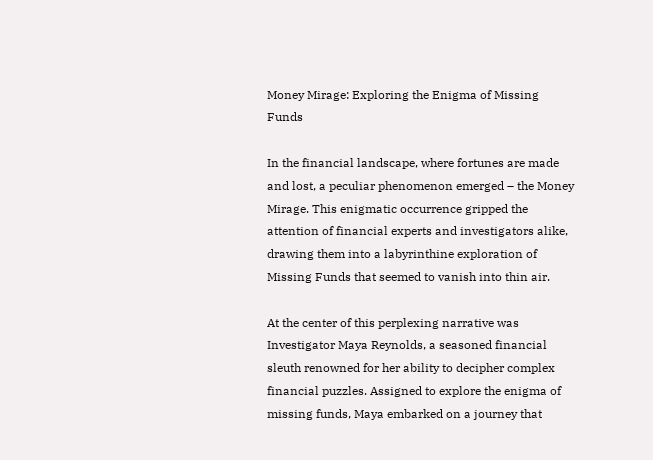Money Mirage: Exploring the Enigma of Missing Funds

In the financial landscape, where fortunes are made and lost, a peculiar phenomenon emerged – the Money Mirage. This enigmatic occurrence gripped the attention of financial experts and investigators alike, drawing them into a labyrinthine exploration of Missing Funds that seemed to vanish into thin air.

At the center of this perplexing narrative was Investigator Maya Reynolds, a seasoned financial sleuth renowned for her ability to decipher complex financial puzzles. Assigned to explore the enigma of missing funds, Maya embarked on a journey that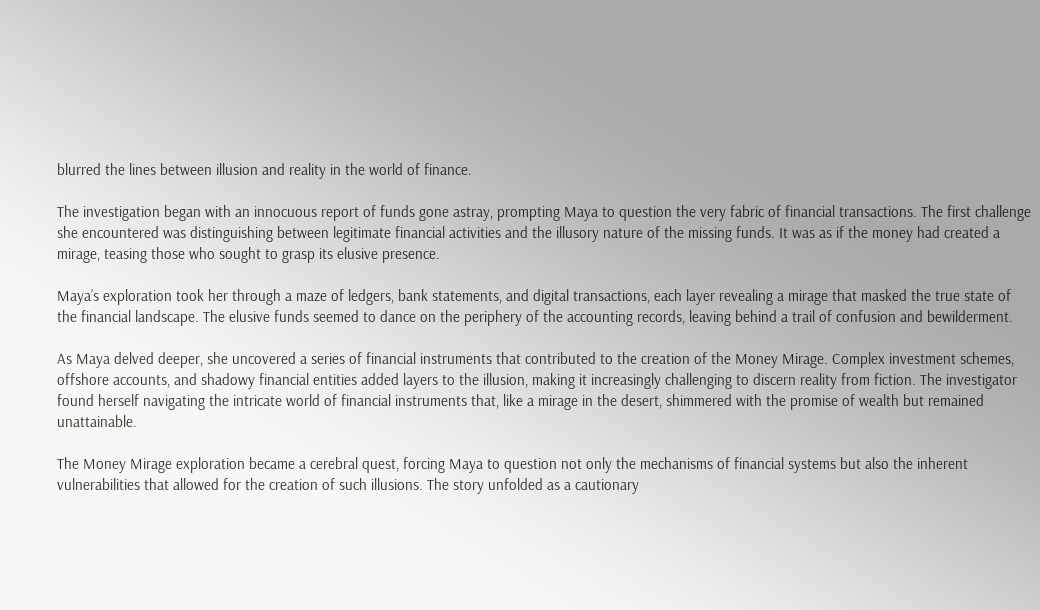blurred the lines between illusion and reality in the world of finance.

The investigation began with an innocuous report of funds gone astray, prompting Maya to question the very fabric of financial transactions. The first challenge she encountered was distinguishing between legitimate financial activities and the illusory nature of the missing funds. It was as if the money had created a mirage, teasing those who sought to grasp its elusive presence.

Maya’s exploration took her through a maze of ledgers, bank statements, and digital transactions, each layer revealing a mirage that masked the true state of the financial landscape. The elusive funds seemed to dance on the periphery of the accounting records, leaving behind a trail of confusion and bewilderment.

As Maya delved deeper, she uncovered a series of financial instruments that contributed to the creation of the Money Mirage. Complex investment schemes, offshore accounts, and shadowy financial entities added layers to the illusion, making it increasingly challenging to discern reality from fiction. The investigator found herself navigating the intricate world of financial instruments that, like a mirage in the desert, shimmered with the promise of wealth but remained unattainable.

The Money Mirage exploration became a cerebral quest, forcing Maya to question not only the mechanisms of financial systems but also the inherent vulnerabilities that allowed for the creation of such illusions. The story unfolded as a cautionary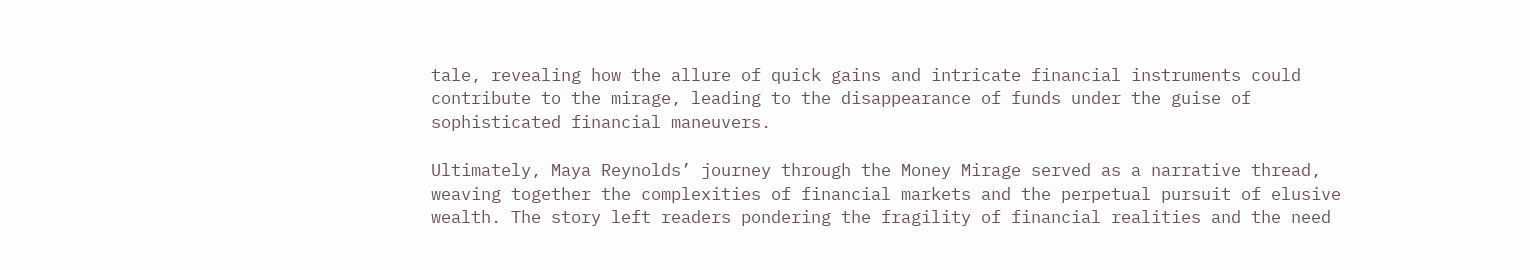tale, revealing how the allure of quick gains and intricate financial instruments could contribute to the mirage, leading to the disappearance of funds under the guise of sophisticated financial maneuvers.

Ultimately, Maya Reynolds’ journey through the Money Mirage served as a narrative thread, weaving together the complexities of financial markets and the perpetual pursuit of elusive wealth. The story left readers pondering the fragility of financial realities and the need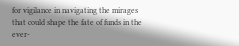for vigilance in navigating the mirages that could shape the fate of funds in the ever-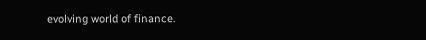evolving world of finance.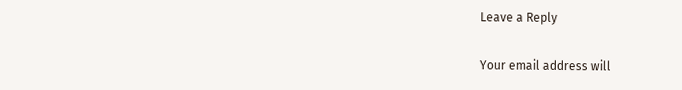Leave a Reply

Your email address will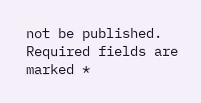not be published. Required fields are marked *